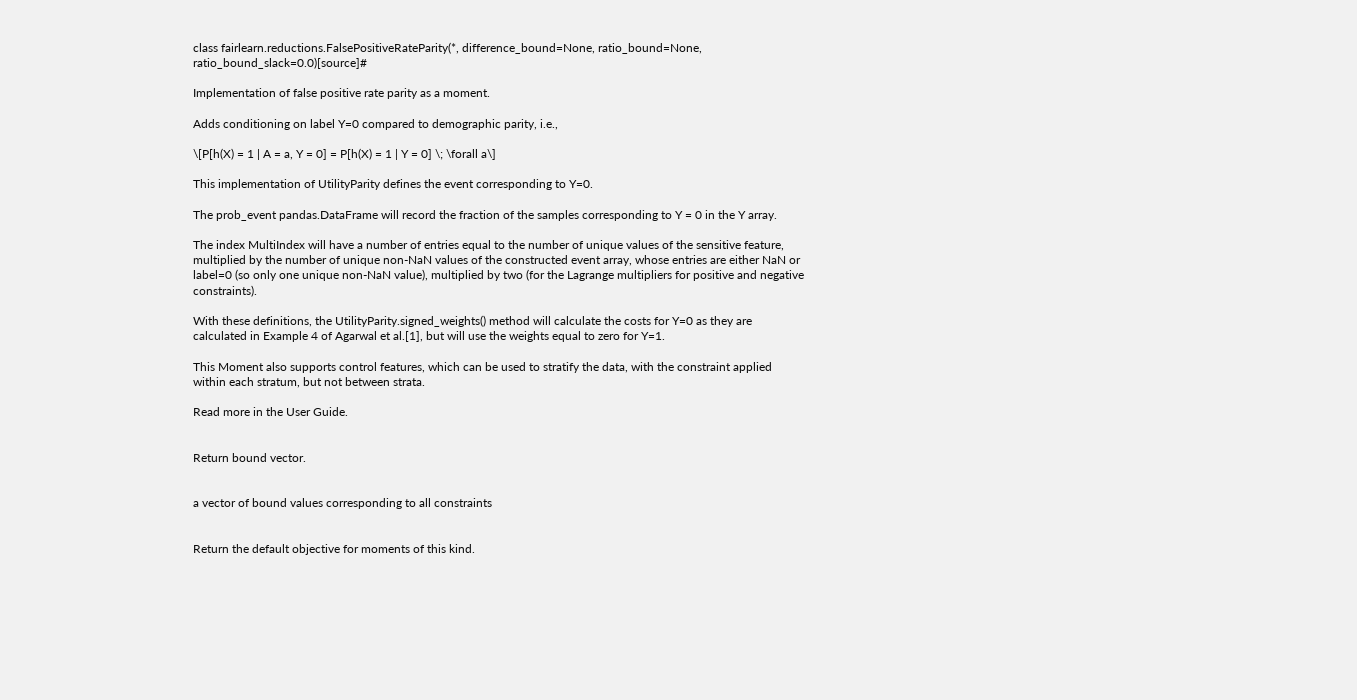class fairlearn.reductions.FalsePositiveRateParity(*, difference_bound=None, ratio_bound=None, ratio_bound_slack=0.0)[source]#

Implementation of false positive rate parity as a moment.

Adds conditioning on label Y=0 compared to demographic parity, i.e.,

\[P[h(X) = 1 | A = a, Y = 0] = P[h(X) = 1 | Y = 0] \; \forall a\]

This implementation of UtilityParity defines the event corresponding to Y=0.

The prob_event pandas.DataFrame will record the fraction of the samples corresponding to Y = 0 in the Y array.

The index MultiIndex will have a number of entries equal to the number of unique values of the sensitive feature, multiplied by the number of unique non-NaN values of the constructed event array, whose entries are either NaN or label=0 (so only one unique non-NaN value), multiplied by two (for the Lagrange multipliers for positive and negative constraints).

With these definitions, the UtilityParity.signed_weights() method will calculate the costs for Y=0 as they are calculated in Example 4 of Agarwal et al.[1], but will use the weights equal to zero for Y=1.

This Moment also supports control features, which can be used to stratify the data, with the constraint applied within each stratum, but not between strata.

Read more in the User Guide.


Return bound vector.


a vector of bound values corresponding to all constraints


Return the default objective for moments of this kind.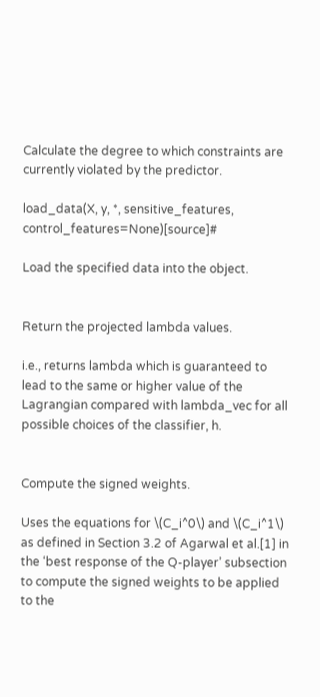Calculate the degree to which constraints are currently violated by the predictor.

load_data(X, y, *, sensitive_features, control_features=None)[source]#

Load the specified data into the object.


Return the projected lambda values.

i.e., returns lambda which is guaranteed to lead to the same or higher value of the Lagrangian compared with lambda_vec for all possible choices of the classifier, h.


Compute the signed weights.

Uses the equations for \(C_i^0\) and \(C_i^1\) as defined in Section 3.2 of Agarwal et al.[1] in the ‘best response of the Q-player’ subsection to compute the signed weights to be applied to the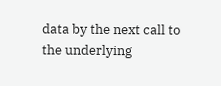data by the next call to the underlying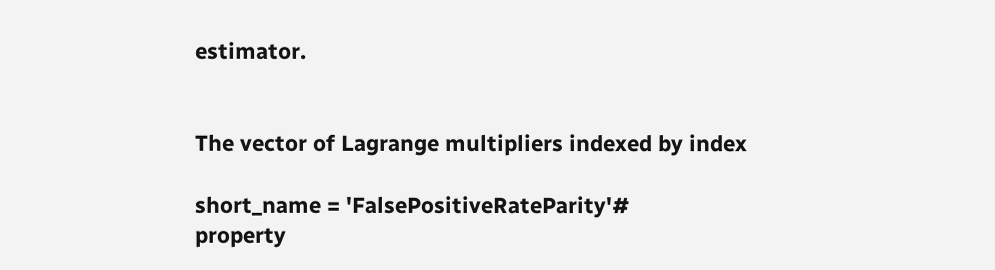estimator.


The vector of Lagrange multipliers indexed by index

short_name = 'FalsePositiveRateParity'#
property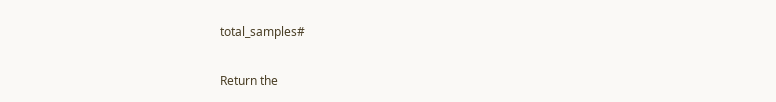total_samples#

Return the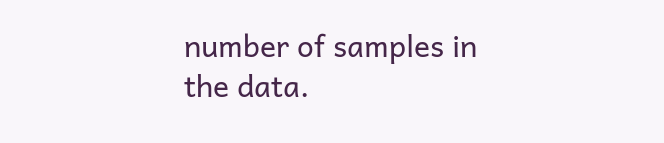number of samples in the data.